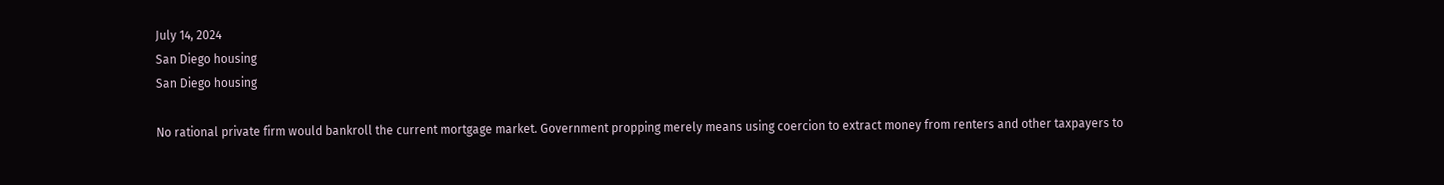July 14, 2024
San Diego housing
San Diego housing

No rational private firm would bankroll the current mortgage market. Government propping merely means using coercion to extract money from renters and other taxpayers to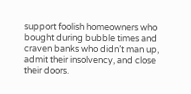support foolish homeowners who bought during bubble times and craven banks who didn’t man up, admit their insolvency, and close their doors.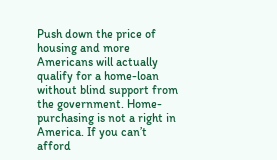Push down the price of housing and more Americans will actually qualify for a home-loan without blind support from the government. Home-purchasing is not a right in America. If you can’t afford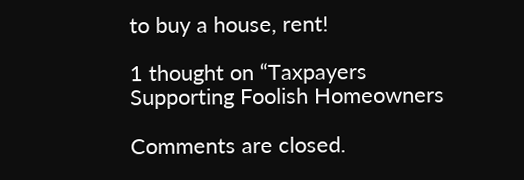to buy a house, rent!

1 thought on “Taxpayers Supporting Foolish Homeowners

Comments are closed.